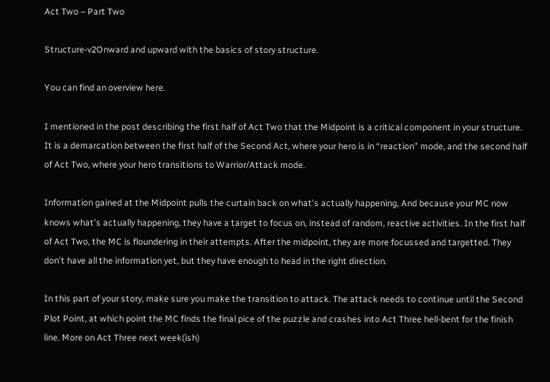Act Two – Part Two

Structure-v2Onward and upward with the basics of story structure.

You can find an overview here.

I mentioned in the post describing the first half of Act Two that the Midpoint is a critical component in your structure. It is a demarcation between the first half of the Second Act, where your hero is in “reaction” mode, and the second half of Act Two, where your hero transitions to Warrior/Attack mode.

Information gained at the Midpoint pulls the curtain back on what’s actually happening, And because your MC now knows what’s actually happening, they have a target to focus on, instead of random, reactive activities. In the first half of Act Two, the MC is floundering in their attempts. After the midpoint, they are more focussed and targetted. They don’t have all the information yet, but they have enough to head in the right direction.

In this part of your story, make sure you make the transition to attack. The attack needs to continue until the Second Plot Point, at which point the MC finds the final pice of the puzzle and crashes into Act Three hell-bent for the finish line. More on Act Three next week(ish)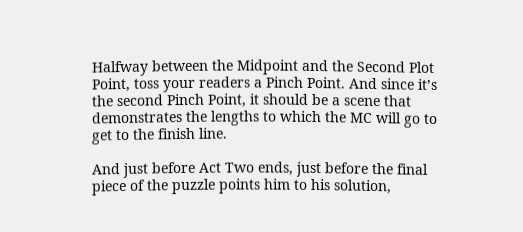Halfway between the Midpoint and the Second Plot Point, toss your readers a Pinch Point. And since it’s the second Pinch Point, it should be a scene that demonstrates the lengths to which the MC will go to get to the finish line.

And just before Act Two ends, just before the final piece of the puzzle points him to his solution,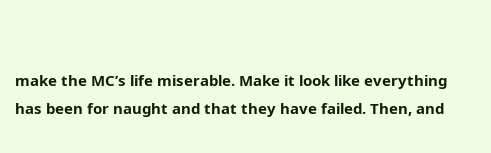make the MC’s life miserable. Make it look like everything has been for naught and that they have failed. Then, and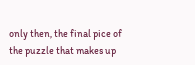only then, the final pice of the puzzle that makes up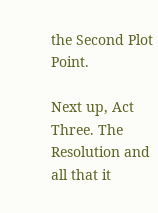the Second Plot Point.

Next up, Act Three. The Resolution and all that it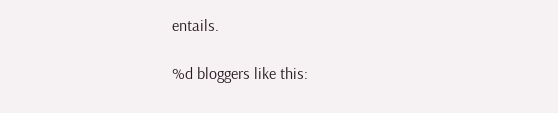entails.

%d bloggers like this: